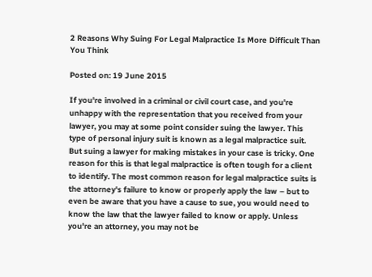2 Reasons Why Suing For Legal Malpractice Is More Difficult Than You Think

Posted on: 19 June 2015

If you're involved in a criminal or civil court case, and you're unhappy with the representation that you received from your lawyer, you may at some point consider suing the lawyer. This type of personal injury suit is known as a legal malpractice suit. But suing a lawyer for making mistakes in your case is tricky. One reason for this is that legal malpractice is often tough for a client to identify. The most common reason for legal malpractice suits is the attorney's failure to know or properly apply the law – but to even be aware that you have a cause to sue, you would need to know the law that the lawyer failed to know or apply. Unless you're an attorney, you may not be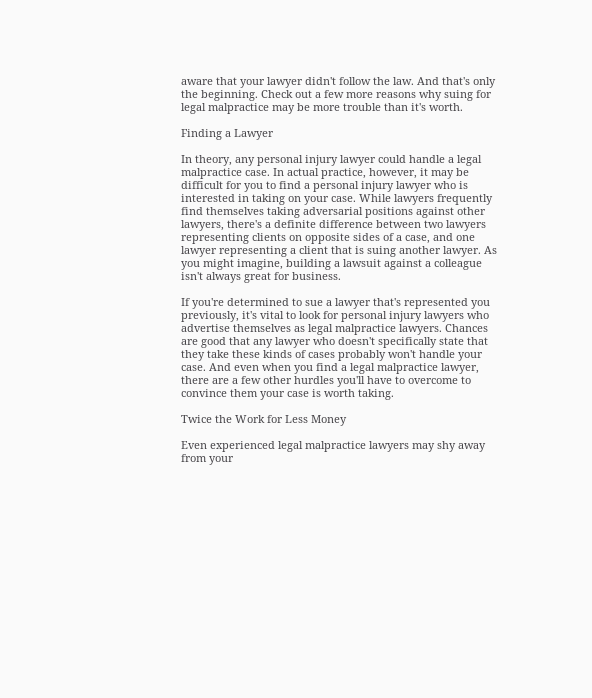aware that your lawyer didn't follow the law. And that's only the beginning. Check out a few more reasons why suing for legal malpractice may be more trouble than it's worth.

Finding a Lawyer

In theory, any personal injury lawyer could handle a legal malpractice case. In actual practice, however, it may be difficult for you to find a personal injury lawyer who is interested in taking on your case. While lawyers frequently find themselves taking adversarial positions against other lawyers, there's a definite difference between two lawyers representing clients on opposite sides of a case, and one lawyer representing a client that is suing another lawyer. As you might imagine, building a lawsuit against a colleague isn't always great for business.

If you're determined to sue a lawyer that's represented you previously, it's vital to look for personal injury lawyers who advertise themselves as legal malpractice lawyers. Chances are good that any lawyer who doesn't specifically state that they take these kinds of cases probably won't handle your case. And even when you find a legal malpractice lawyer, there are a few other hurdles you'll have to overcome to convince them your case is worth taking.

Twice the Work for Less Money

Even experienced legal malpractice lawyers may shy away from your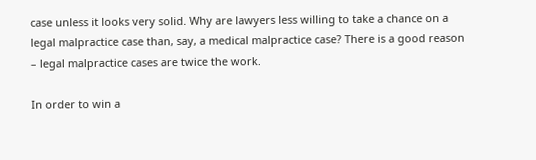case unless it looks very solid. Why are lawyers less willing to take a chance on a legal malpractice case than, say, a medical malpractice case? There is a good reason – legal malpractice cases are twice the work.

In order to win a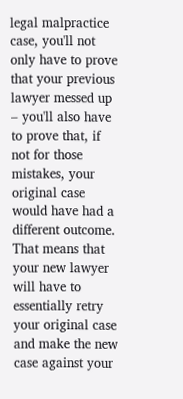legal malpractice case, you'll not only have to prove that your previous lawyer messed up – you'll also have to prove that, if not for those mistakes, your original case would have had a different outcome. That means that your new lawyer will have to essentially retry your original case and make the new case against your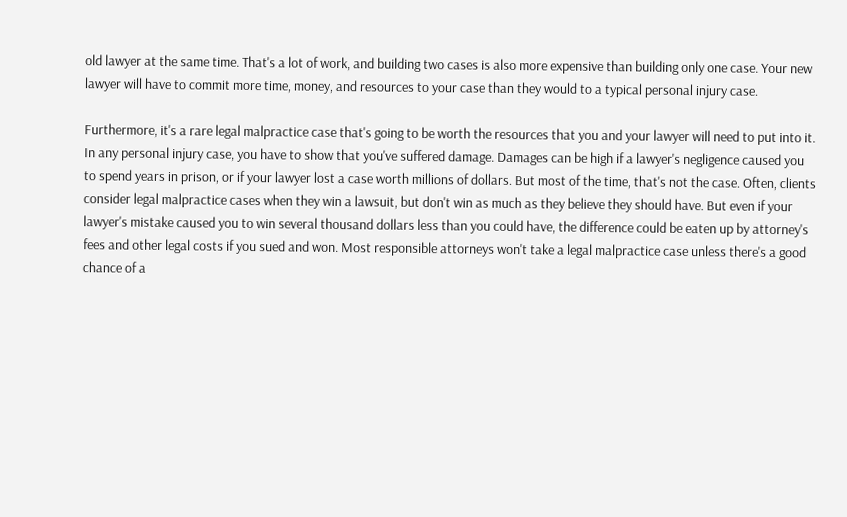old lawyer at the same time. That's a lot of work, and building two cases is also more expensive than building only one case. Your new lawyer will have to commit more time, money, and resources to your case than they would to a typical personal injury case.

Furthermore, it's a rare legal malpractice case that's going to be worth the resources that you and your lawyer will need to put into it. In any personal injury case, you have to show that you've suffered damage. Damages can be high if a lawyer's negligence caused you to spend years in prison, or if your lawyer lost a case worth millions of dollars. But most of the time, that's not the case. Often, clients consider legal malpractice cases when they win a lawsuit, but don't win as much as they believe they should have. But even if your lawyer's mistake caused you to win several thousand dollars less than you could have, the difference could be eaten up by attorney's fees and other legal costs if you sued and won. Most responsible attorneys won't take a legal malpractice case unless there's a good chance of a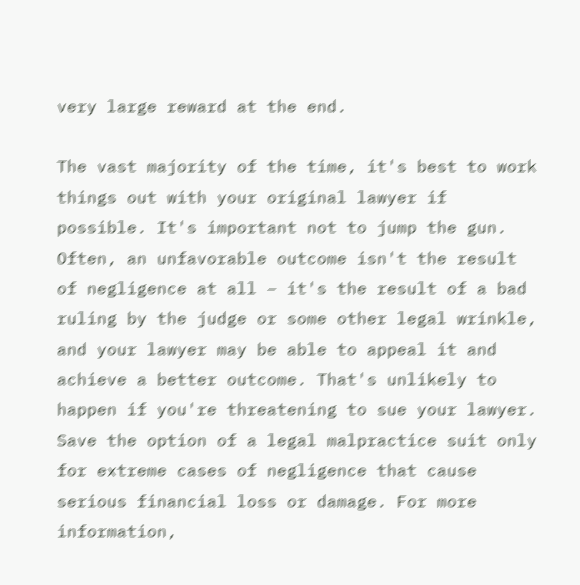very large reward at the end.

The vast majority of the time, it's best to work things out with your original lawyer if possible. It's important not to jump the gun. Often, an unfavorable outcome isn't the result of negligence at all – it's the result of a bad ruling by the judge or some other legal wrinkle, and your lawyer may be able to appeal it and achieve a better outcome. That's unlikely to happen if you're threatening to sue your lawyer. Save the option of a legal malpractice suit only for extreme cases of negligence that cause serious financial loss or damage. For more information,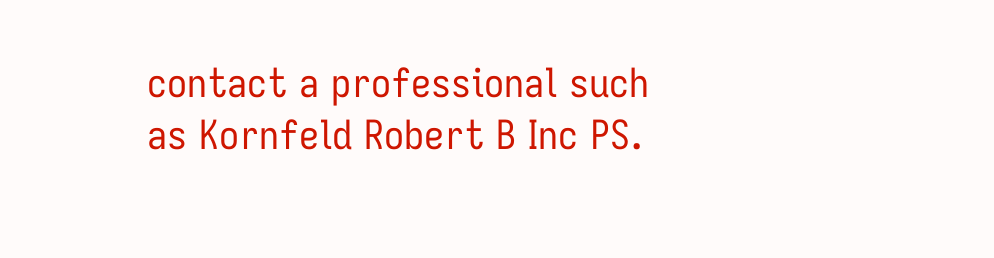contact a professional such as Kornfeld Robert B Inc PS.